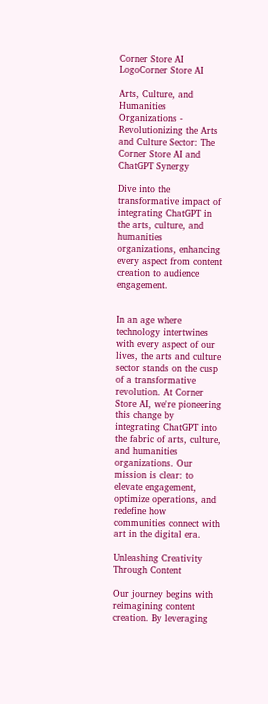Corner Store AI LogoCorner Store AI

Arts, Culture, and Humanities Organizations - Revolutionizing the Arts and Culture Sector: The Corner Store AI and ChatGPT Synergy

Dive into the transformative impact of integrating ChatGPT in the arts, culture, and humanities organizations, enhancing every aspect from content creation to audience engagement.


In an age where technology intertwines with every aspect of our lives, the arts and culture sector stands on the cusp of a transformative revolution. At Corner Store AI, we're pioneering this change by integrating ChatGPT into the fabric of arts, culture, and humanities organizations. Our mission is clear: to elevate engagement, optimize operations, and redefine how communities connect with art in the digital era.

Unleashing Creativity Through Content

Our journey begins with reimagining content creation. By leveraging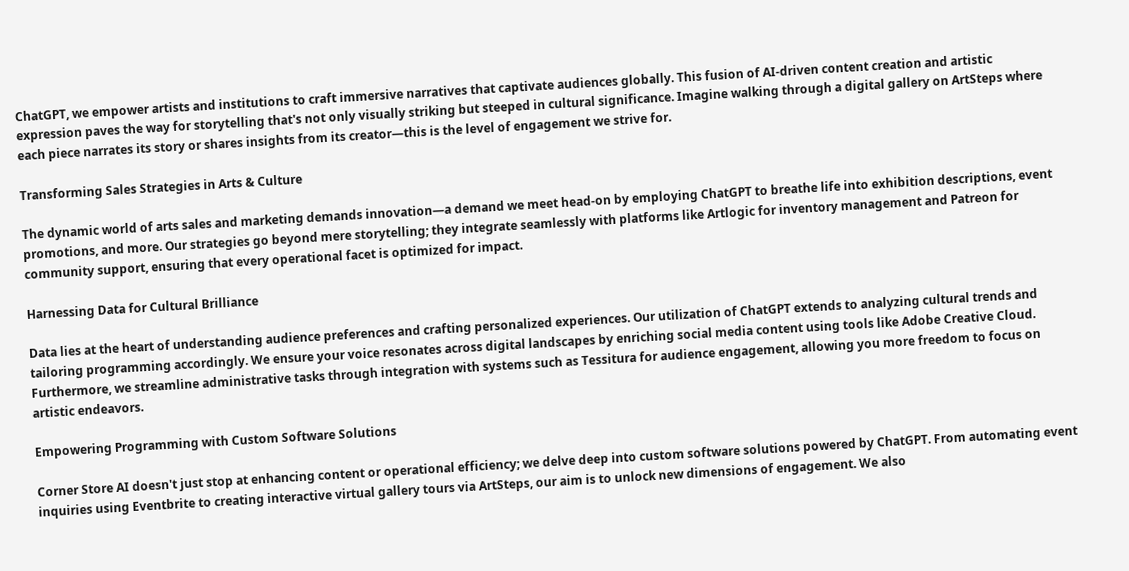ChatGPT, we empower artists and institutions to craft immersive narratives that captivate audiences globally. This fusion of AI-driven content creation and artistic expression paves the way for storytelling that's not only visually striking but steeped in cultural significance. Imagine walking through a digital gallery on ArtSteps where each piece narrates its story or shares insights from its creator—this is the level of engagement we strive for.

Transforming Sales Strategies in Arts & Culture

The dynamic world of arts sales and marketing demands innovation—a demand we meet head-on by employing ChatGPT to breathe life into exhibition descriptions, event promotions, and more. Our strategies go beyond mere storytelling; they integrate seamlessly with platforms like Artlogic for inventory management and Patreon for community support, ensuring that every operational facet is optimized for impact.

Harnessing Data for Cultural Brilliance

Data lies at the heart of understanding audience preferences and crafting personalized experiences. Our utilization of ChatGPT extends to analyzing cultural trends and tailoring programming accordingly. We ensure your voice resonates across digital landscapes by enriching social media content using tools like Adobe Creative Cloud. Furthermore, we streamline administrative tasks through integration with systems such as Tessitura for audience engagement, allowing you more freedom to focus on artistic endeavors.

Empowering Programming with Custom Software Solutions

Corner Store AI doesn't just stop at enhancing content or operational efficiency; we delve deep into custom software solutions powered by ChatGPT. From automating event inquiries using Eventbrite to creating interactive virtual gallery tours via ArtSteps, our aim is to unlock new dimensions of engagement. We also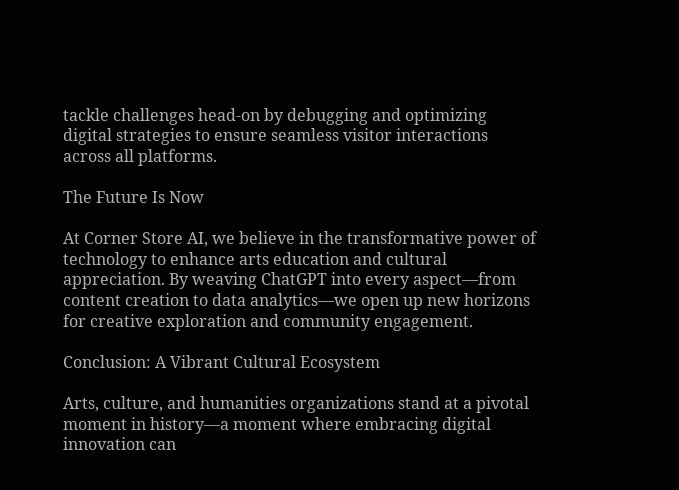tackle challenges head-on by debugging and optimizing digital strategies to ensure seamless visitor interactions across all platforms.

The Future Is Now

At Corner Store AI, we believe in the transformative power of technology to enhance arts education and cultural appreciation. By weaving ChatGPT into every aspect—from content creation to data analytics—we open up new horizons for creative exploration and community engagement.

Conclusion: A Vibrant Cultural Ecosystem

Arts, culture, and humanities organizations stand at a pivotal moment in history—a moment where embracing digital innovation can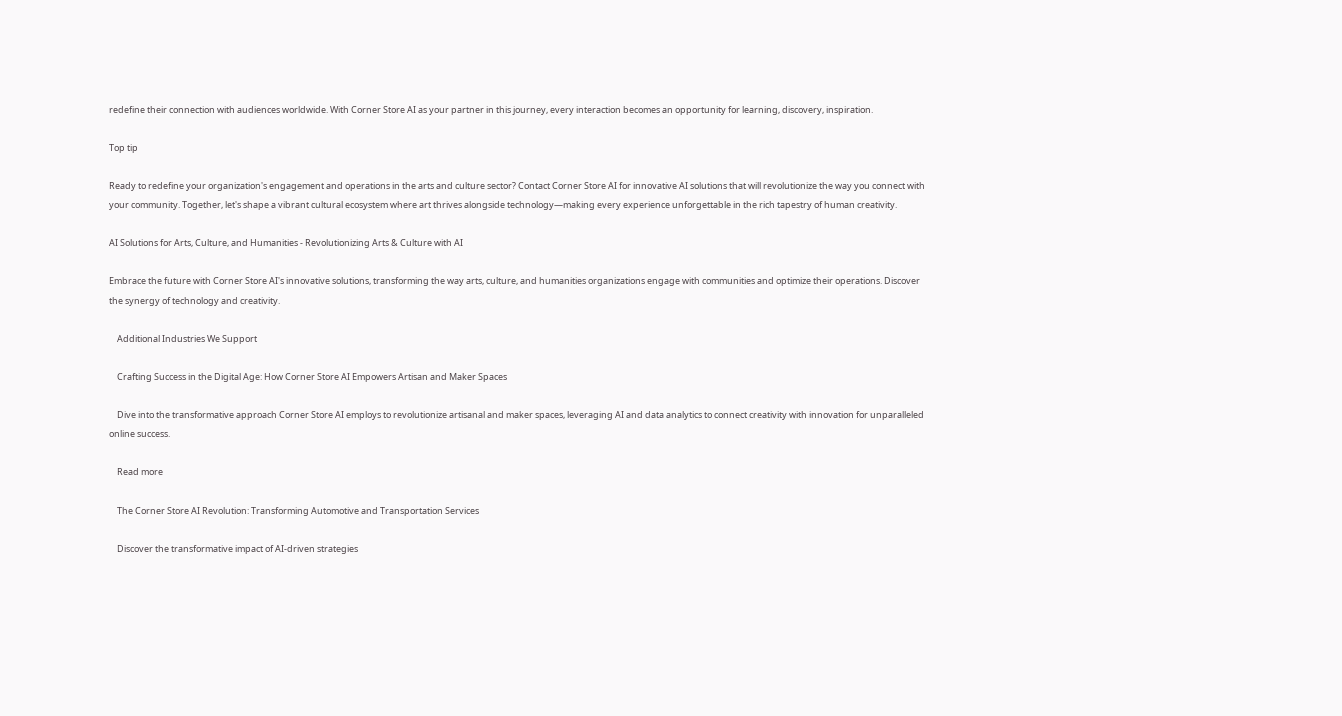redefine their connection with audiences worldwide. With Corner Store AI as your partner in this journey, every interaction becomes an opportunity for learning, discovery, inspiration.

Top tip

Ready to redefine your organization's engagement and operations in the arts and culture sector? Contact Corner Store AI for innovative AI solutions that will revolutionize the way you connect with your community. Together, let's shape a vibrant cultural ecosystem where art thrives alongside technology—making every experience unforgettable in the rich tapestry of human creativity.

AI Solutions for Arts, Culture, and Humanities - Revolutionizing Arts & Culture with AI

Embrace the future with Corner Store AI's innovative solutions, transforming the way arts, culture, and humanities organizations engage with communities and optimize their operations. Discover the synergy of technology and creativity.

    Additional Industries We Support

    Crafting Success in the Digital Age: How Corner Store AI Empowers Artisan and Maker Spaces

    Dive into the transformative approach Corner Store AI employs to revolutionize artisanal and maker spaces, leveraging AI and data analytics to connect creativity with innovation for unparalleled online success.

    Read more

    The Corner Store AI Revolution: Transforming Automotive and Transportation Services

    Discover the transformative impact of AI-driven strategies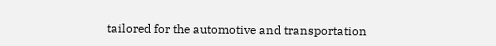tailored for the automotive and transportation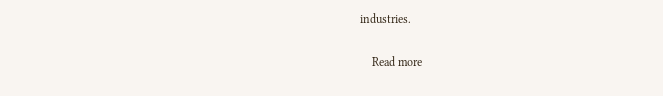industries.

    Read more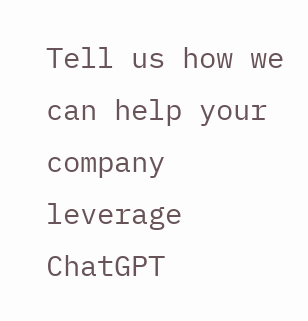Tell us how we can help your company leverage ChatGPT